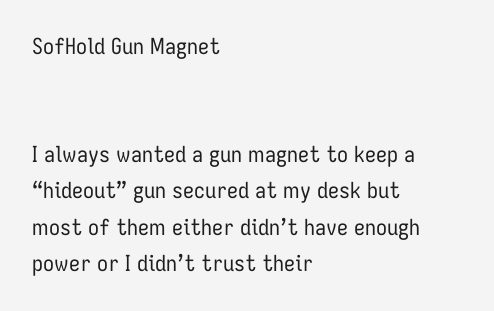SofHold Gun Magnet


I always wanted a gun magnet to keep a “hideout” gun secured at my desk but most of them either didn’t have enough power or I didn’t trust their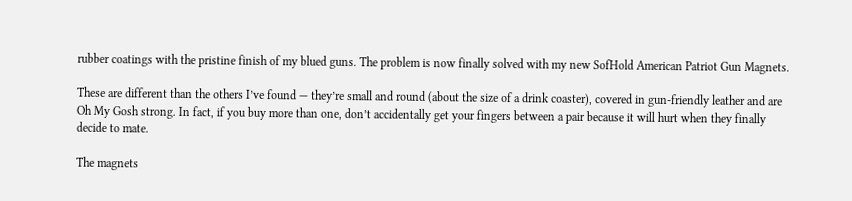rubber coatings with the pristine finish of my blued guns. The problem is now finally solved with my new SofHold American Patriot Gun Magnets.

These are different than the others I’ve found — they’re small and round (about the size of a drink coaster), covered in gun-friendly leather and are Oh My Gosh strong. In fact, if you buy more than one, don’t accidentally get your fingers between a pair because it will hurt when they finally decide to mate.

The magnets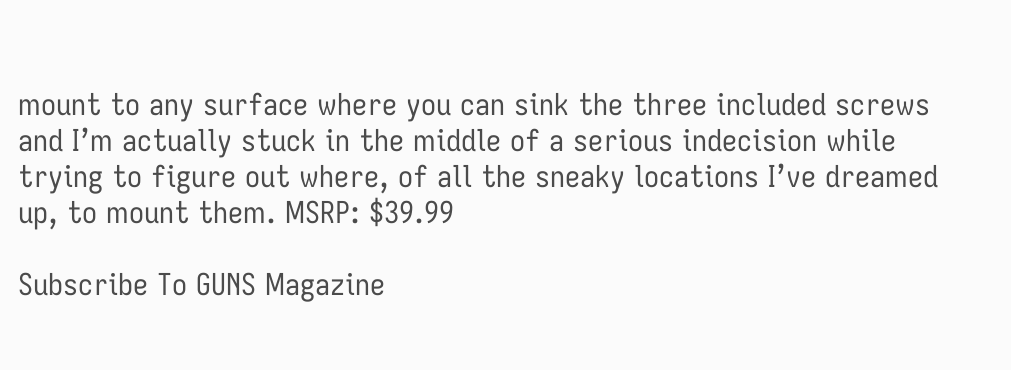mount to any surface where you can sink the three included screws and I’m actually stuck in the middle of a serious indecision while trying to figure out where, of all the sneaky locations I’ve dreamed up, to mount them. MSRP: $39.99

Subscribe To GUNS Magazine